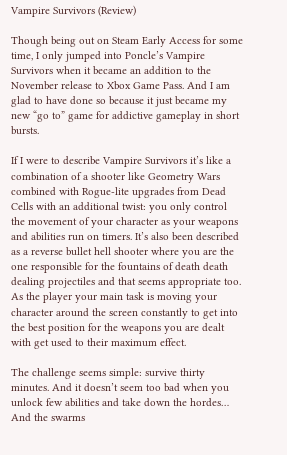Vampire Survivors (Review)

Though being out on Steam Early Access for some time, I only jumped into Poncle’s Vampire Survivors when it became an addition to the November release to Xbox Game Pass. And I am glad to have done so because it just became my new “go to” game for addictive gameplay in short bursts.

If I were to describe Vampire Survivors it’s like a combination of a shooter like Geometry Wars combined with Rogue-lite upgrades from Dead Cells with an additional twist: you only control the movement of your character as your weapons and abilities run on timers. It’s also been described as a reverse bullet hell shooter where you are the one responsible for the fountains of death death dealing projectiles and that seems appropriate too. As the player your main task is moving your character around the screen constantly to get into the best position for the weapons you are dealt with get used to their maximum effect.

The challenge seems simple: survive thirty minutes. And it doesn’t seem too bad when you unlock few abilities and take down the hordes… And the swarms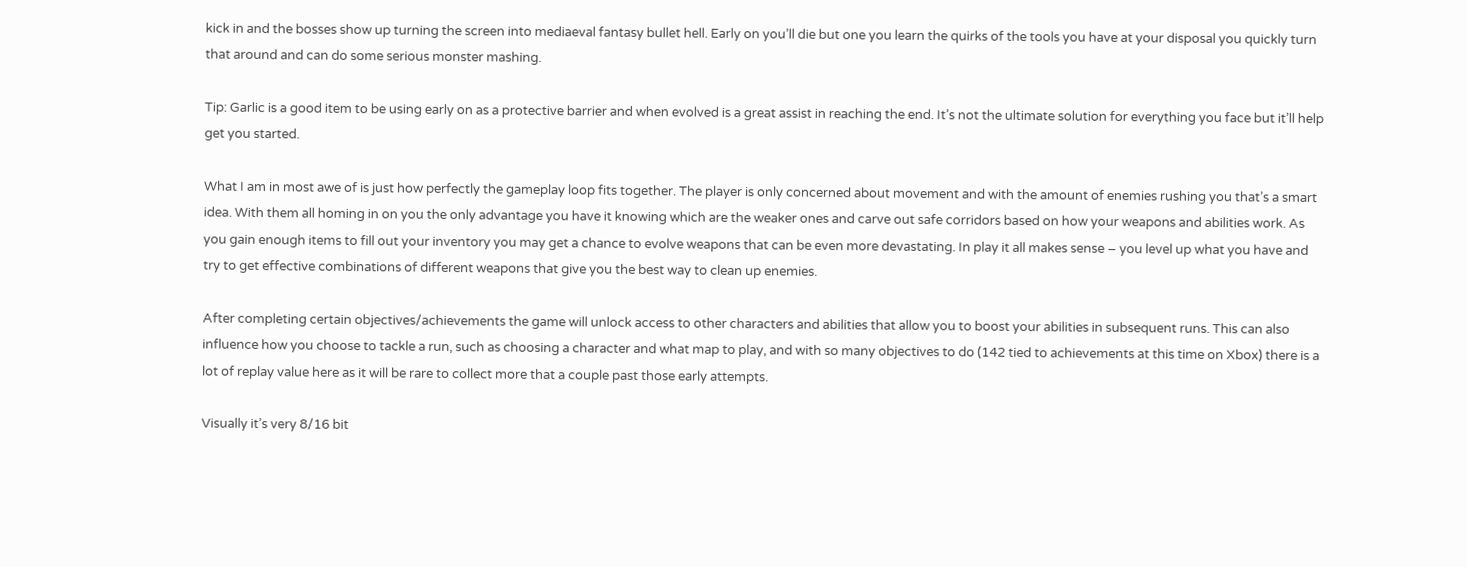kick in and the bosses show up turning the screen into mediaeval fantasy bullet hell. Early on you’ll die but one you learn the quirks of the tools you have at your disposal you quickly turn that around and can do some serious monster mashing.

Tip: Garlic is a good item to be using early on as a protective barrier and when evolved is a great assist in reaching the end. It’s not the ultimate solution for everything you face but it’ll help get you started.

What I am in most awe of is just how perfectly the gameplay loop fits together. The player is only concerned about movement and with the amount of enemies rushing you that’s a smart idea. With them all homing in on you the only advantage you have it knowing which are the weaker ones and carve out safe corridors based on how your weapons and abilities work. As you gain enough items to fill out your inventory you may get a chance to evolve weapons that can be even more devastating. In play it all makes sense – you level up what you have and try to get effective combinations of different weapons that give you the best way to clean up enemies.

After completing certain objectives/achievements the game will unlock access to other characters and abilities that allow you to boost your abilities in subsequent runs. This can also influence how you choose to tackle a run, such as choosing a character and what map to play, and with so many objectives to do (142 tied to achievements at this time on Xbox) there is a lot of replay value here as it will be rare to collect more that a couple past those early attempts.

Visually it’s very 8/16 bit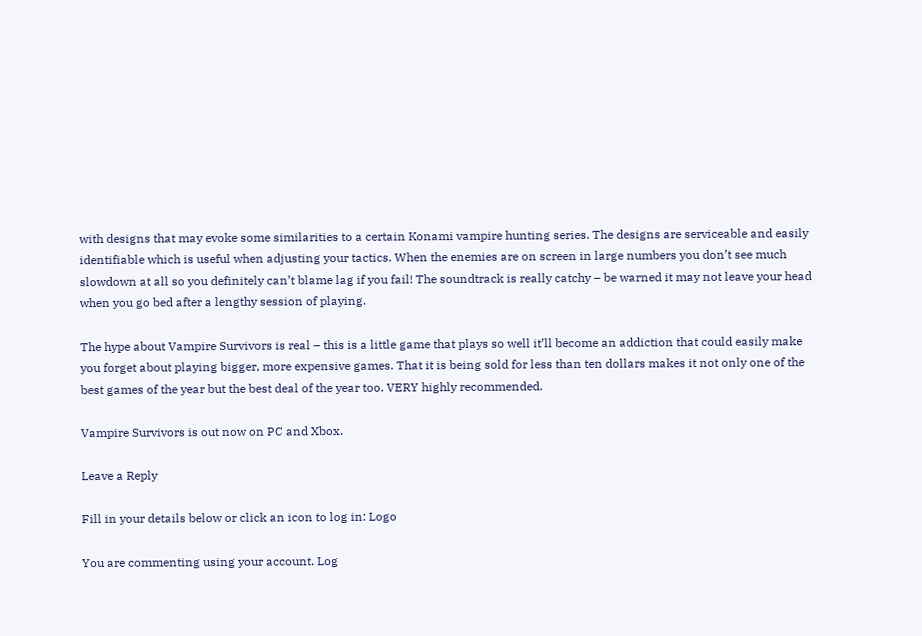with designs that may evoke some similarities to a certain Konami vampire hunting series. The designs are serviceable and easily identifiable which is useful when adjusting your tactics. When the enemies are on screen in large numbers you don’t see much slowdown at all so you definitely can’t blame lag if you fail! The soundtrack is really catchy – be warned it may not leave your head when you go bed after a lengthy session of playing.

The hype about Vampire Survivors is real – this is a little game that plays so well it’ll become an addiction that could easily make you forget about playing bigger, more expensive games. That it is being sold for less than ten dollars makes it not only one of the best games of the year but the best deal of the year too. VERY highly recommended.

Vampire Survivors is out now on PC and Xbox.

Leave a Reply

Fill in your details below or click an icon to log in: Logo

You are commenting using your account. Log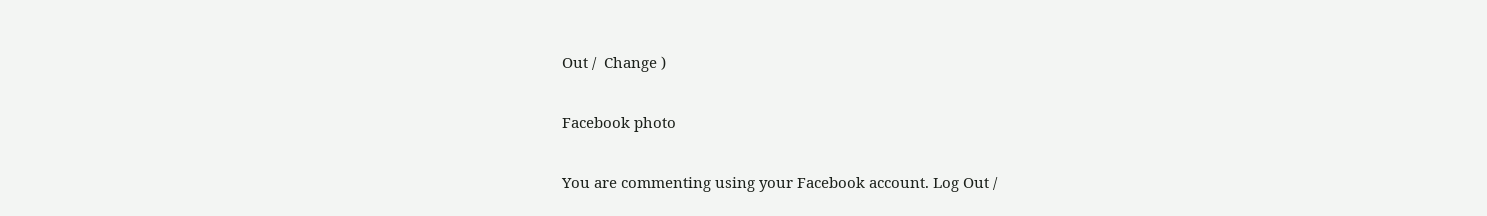Out /  Change )

Facebook photo

You are commenting using your Facebook account. Log Out /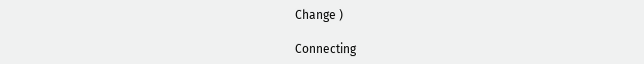Change )

Connecting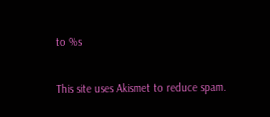to %s

This site uses Akismet to reduce spam.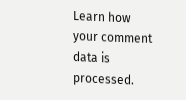Learn how your comment data is processed.